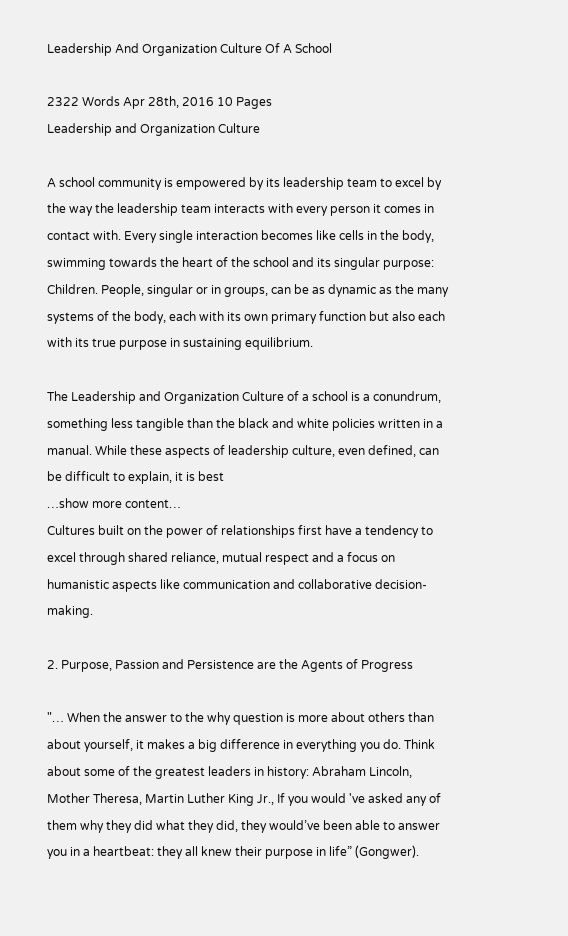Leadership And Organization Culture Of A School

2322 Words Apr 28th, 2016 10 Pages
Leadership and Organization Culture

A school community is empowered by its leadership team to excel by the way the leadership team interacts with every person it comes in contact with. Every single interaction becomes like cells in the body, swimming towards the heart of the school and its singular purpose: Children. People, singular or in groups, can be as dynamic as the many systems of the body, each with its own primary function but also each with its true purpose in sustaining equilibrium.

The Leadership and Organization Culture of a school is a conundrum, something less tangible than the black and white policies written in a manual. While these aspects of leadership culture, even defined, can be difficult to explain, it is best
…show more content…
Cultures built on the power of relationships first have a tendency to excel through shared reliance, mutual respect and a focus on humanistic aspects like communication and collaborative decision-making.

2. Purpose, Passion and Persistence are the Agents of Progress

"… When the answer to the why question is more about others than about yourself, it makes a big difference in everything you do. Think about some of the greatest leaders in history: Abraham Lincoln, Mother Theresa, Martin Luther King Jr., If you would 've asked any of them why they did what they did, they would’ve been able to answer you in a heartbeat: they all knew their purpose in life” (Gongwer).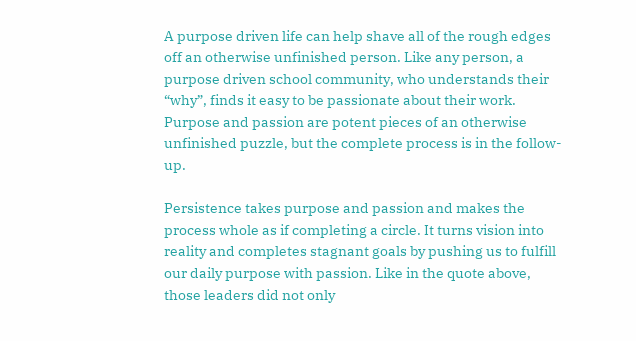A purpose driven life can help shave all of the rough edges off an otherwise unfinished person. Like any person, a purpose driven school community, who understands their “why”, finds it easy to be passionate about their work. Purpose and passion are potent pieces of an otherwise unfinished puzzle, but the complete process is in the follow-up.

Persistence takes purpose and passion and makes the process whole as if completing a circle. It turns vision into reality and completes stagnant goals by pushing us to fulfill our daily purpose with passion. Like in the quote above, those leaders did not only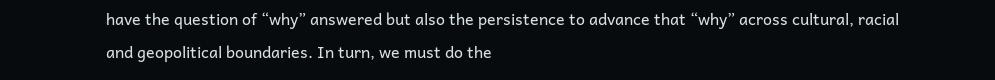have the question of “why” answered but also the persistence to advance that “why” across cultural, racial and geopolitical boundaries. In turn, we must do the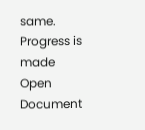same. Progress is made
Open Document